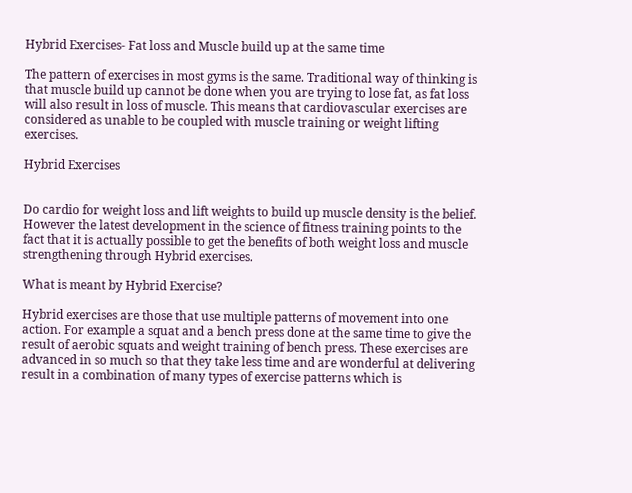Hybrid Exercises- Fat loss and Muscle build up at the same time

The pattern of exercises in most gyms is the same. Traditional way of thinking is that muscle build up cannot be done when you are trying to lose fat, as fat loss will also result in loss of muscle. This means that cardiovascular exercises are considered as unable to be coupled with muscle training or weight lifting exercises.

Hybrid Exercises


Do cardio for weight loss and lift weights to build up muscle density is the belief. However the latest development in the science of fitness training points to the fact that it is actually possible to get the benefits of both weight loss and muscle strengthening through Hybrid exercises.

What is meant by Hybrid Exercise?

Hybrid exercises are those that use multiple patterns of movement into one action. For example a squat and a bench press done at the same time to give the result of aerobic squats and weight training of bench press. These exercises are advanced in so much so that they take less time and are wonderful at delivering result in a combination of many types of exercise patterns which is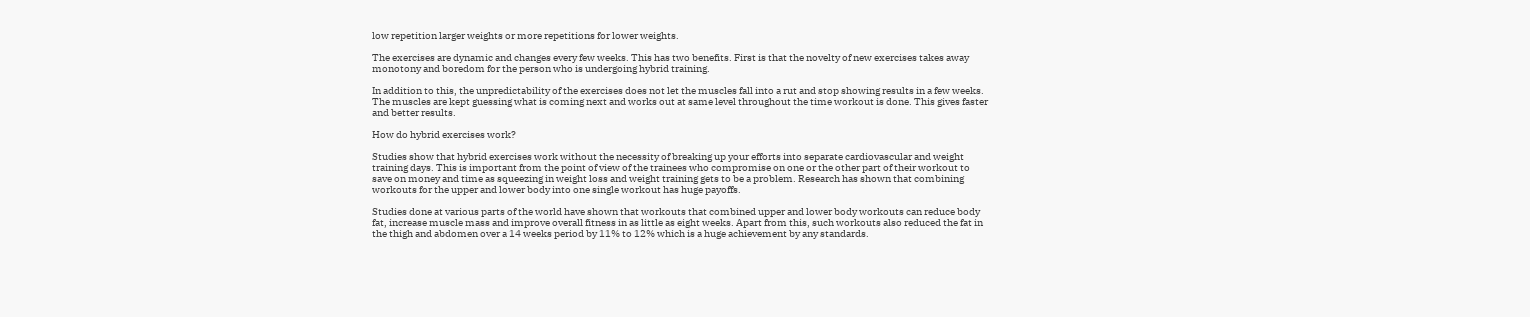low repetition larger weights or more repetitions for lower weights.

The exercises are dynamic and changes every few weeks. This has two benefits. First is that the novelty of new exercises takes away monotony and boredom for the person who is undergoing hybrid training.

In addition to this, the unpredictability of the exercises does not let the muscles fall into a rut and stop showing results in a few weeks. The muscles are kept guessing what is coming next and works out at same level throughout the time workout is done. This gives faster and better results.

How do hybrid exercises work?

Studies show that hybrid exercises work without the necessity of breaking up your efforts into separate cardiovascular and weight training days. This is important from the point of view of the trainees who compromise on one or the other part of their workout to save on money and time as squeezing in weight loss and weight training gets to be a problem. Research has shown that combining workouts for the upper and lower body into one single workout has huge payoffs.

Studies done at various parts of the world have shown that workouts that combined upper and lower body workouts can reduce body fat, increase muscle mass and improve overall fitness in as little as eight weeks. Apart from this, such workouts also reduced the fat in the thigh and abdomen over a 14 weeks period by 11% to 12% which is a huge achievement by any standards.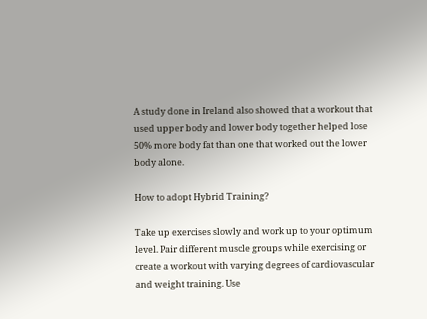A study done in Ireland also showed that a workout that used upper body and lower body together helped lose 50% more body fat than one that worked out the lower body alone.

How to adopt Hybrid Training?

Take up exercises slowly and work up to your optimum level. Pair different muscle groups while exercising or create a workout with varying degrees of cardiovascular and weight training. Use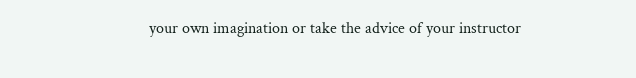your own imagination or take the advice of your instructor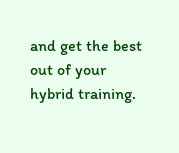and get the best out of your hybrid training.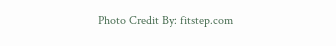Photo Credit By: fitstep.com